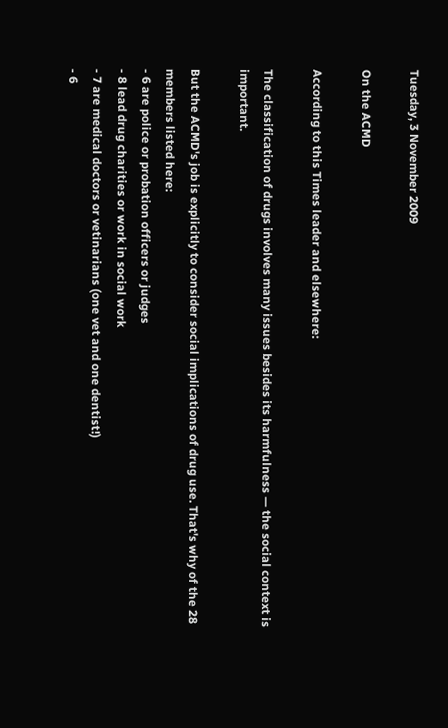Tuesday, 3 November 2009

On the ACMD

According to this Times leader and elsewhere:

The classification of drugs involves many issues besides its harmfulness — the social context is important.

But the ACMD's job is explicitly to consider social implications of drug use. That's why of the 28 members listed here:
- 6 are police or probation officers or judges
- 8 lead drug charities or work in social work
- 7 are medical doctors or vetinarians (one vet and one dentist!)
- 6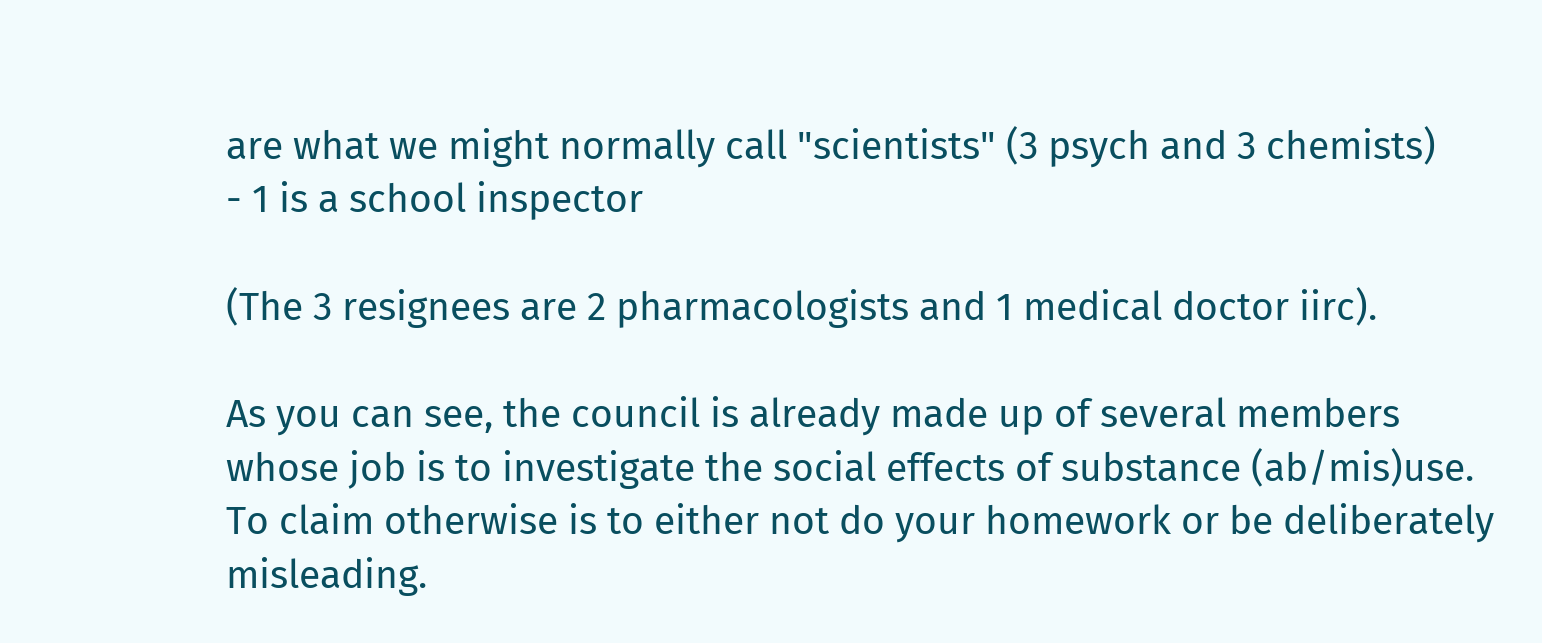are what we might normally call "scientists" (3 psych and 3 chemists)
- 1 is a school inspector

(The 3 resignees are 2 pharmacologists and 1 medical doctor iirc).

As you can see, the council is already made up of several members whose job is to investigate the social effects of substance (ab/mis)use. To claim otherwise is to either not do your homework or be deliberately misleading.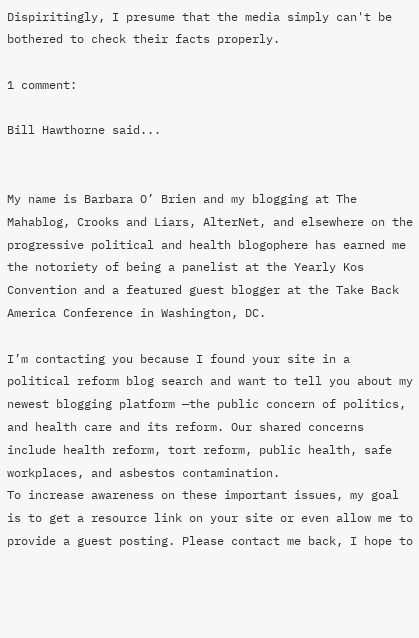Dispiritingly, I presume that the media simply can't be bothered to check their facts properly.

1 comment:

Bill Hawthorne said...


My name is Barbara O’ Brien and my blogging at The Mahablog, Crooks and Liars, AlterNet, and elsewhere on the progressive political and health blogophere has earned me the notoriety of being a panelist at the Yearly Kos Convention and a featured guest blogger at the Take Back America Conference in Washington, DC.

I’m contacting you because I found your site in a political reform blog search and want to tell you about my newest blogging platform —the public concern of politics, and health care and its reform. Our shared concerns include health reform, tort reform, public health, safe workplaces, and asbestos contamination.
To increase awareness on these important issues, my goal is to get a resource link on your site or even allow me to provide a guest posting. Please contact me back, I hope to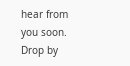hear from you soon. Drop by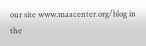our site www.maacenter.org/blog in the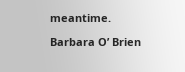meantime.

Barbara O’ Brien